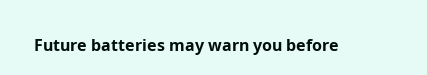Future batteries may warn you before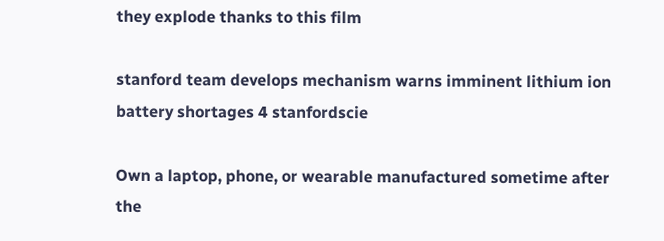they explode thanks to this film

stanford team develops mechanism warns imminent lithium ion battery shortages 4 stanfordscie

Own a laptop, phone, or wearable manufactured sometime after the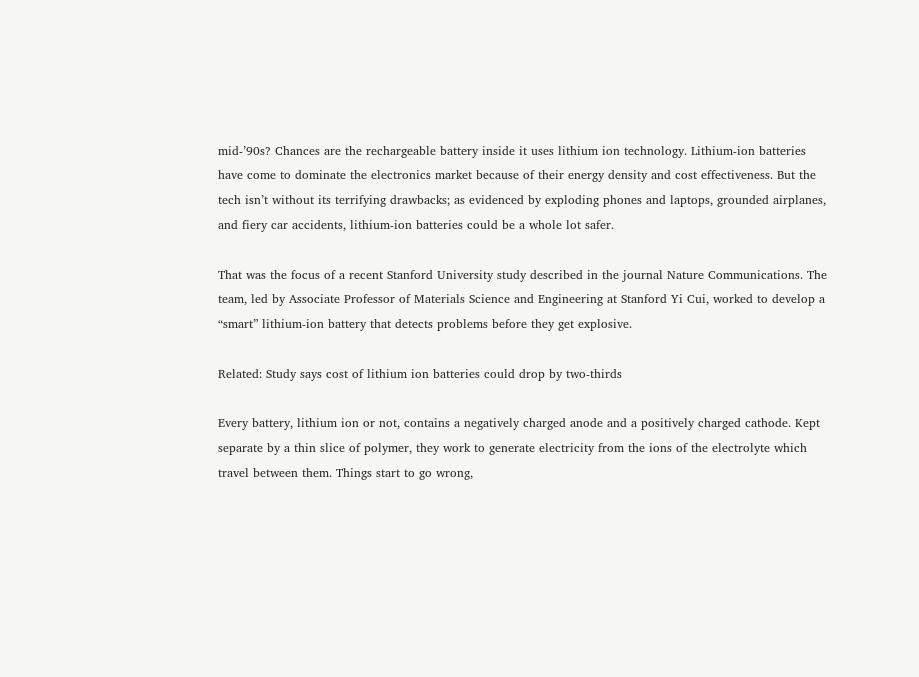mid-’90s? Chances are the rechargeable battery inside it uses lithium ion technology. Lithium-ion batteries have come to dominate the electronics market because of their energy density and cost effectiveness. But the tech isn’t without its terrifying drawbacks; as evidenced by exploding phones and laptops, grounded airplanes, and fiery car accidents, lithium-ion batteries could be a whole lot safer.

That was the focus of a recent Stanford University study described in the journal Nature Communications. The team, led by Associate Professor of Materials Science and Engineering at Stanford Yi Cui, worked to develop a “smart” lithium-ion battery that detects problems before they get explosive.

Related: Study says cost of lithium ion batteries could drop by two-thirds

Every battery, lithium ion or not, contains a negatively charged anode and a positively charged cathode. Kept separate by a thin slice of polymer, they work to generate electricity from the ions of the electrolyte which travel between them. Things start to go wrong,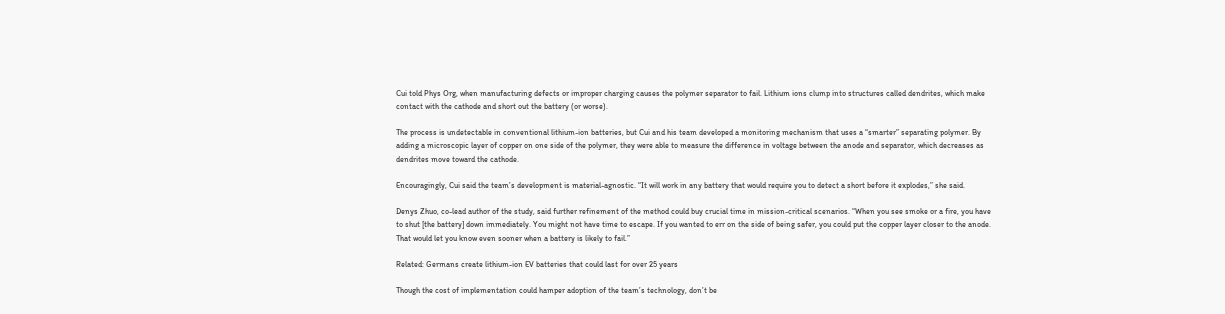Cui told Phys Org, when manufacturing defects or improper charging causes the polymer separator to fail. Lithium ions clump into structures called dendrites, which make contact with the cathode and short out the battery (or worse).

The process is undetectable in conventional lithium-ion batteries, but Cui and his team developed a monitoring mechanism that uses a “smarter” separating polymer. By adding a microscopic layer of copper on one side of the polymer, they were able to measure the difference in voltage between the anode and separator, which decreases as dendrites move toward the cathode.

Encouragingly, Cui said the team’s development is material-agnostic. “It will work in any battery that would require you to detect a short before it explodes,” she said.

Denys Zhuo, co-lead author of the study, said further refinement of the method could buy crucial time in mission-critical scenarios. “When you see smoke or a fire, you have to shut [the battery] down immediately. You might not have time to escape. If you wanted to err on the side of being safer, you could put the copper layer closer to the anode. That would let you know even sooner when a battery is likely to fail.”

Related: Germans create lithium-ion EV batteries that could last for over 25 years

Though the cost of implementation could hamper adoption of the team’s technology, don’t be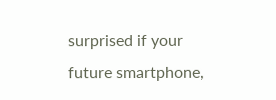surprised if your future smartphone,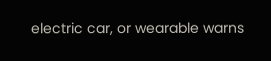electric car, or wearable warns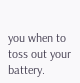you when to toss out your battery.